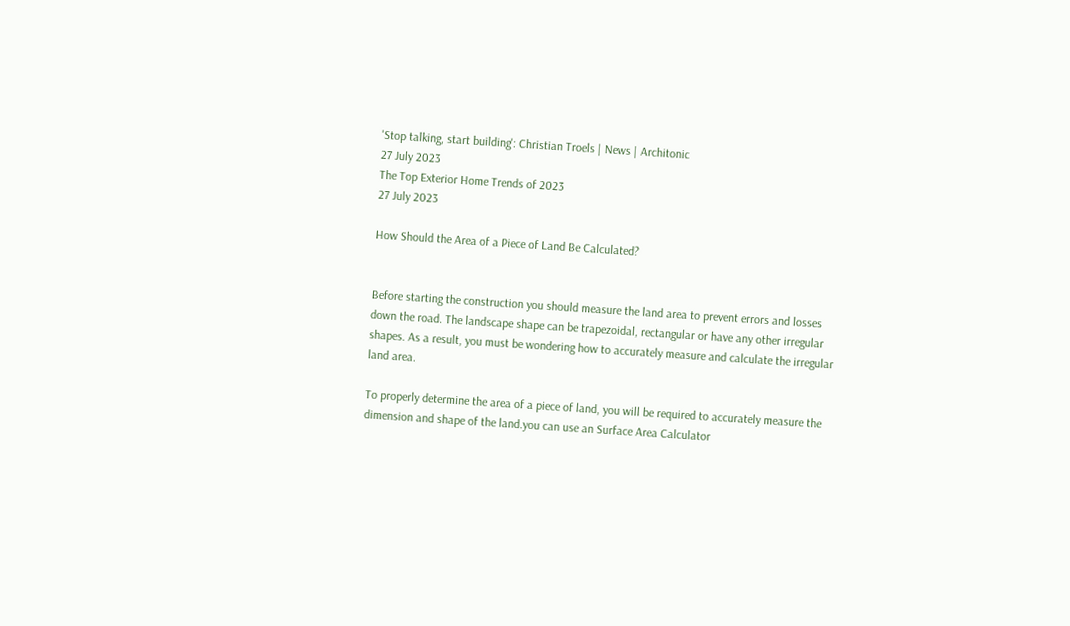'Stop talking, start building': Christian Troels | News | Architonic
27 July 2023
The Top Exterior Home Trends of 2023
27 July 2023

How Should the Area of a Piece of Land Be Calculated?


Before starting the construction you should measure the land area to prevent errors and losses down the road. The landscape shape can be trapezoidal, rectangular or have any other irregular shapes. As a result, you must be wondering how to accurately measure and calculate the irregular land area.

To properly determine the area of a piece of land, you will be required to accurately measure the dimension and shape of the land.you can use an Surface Area Calculator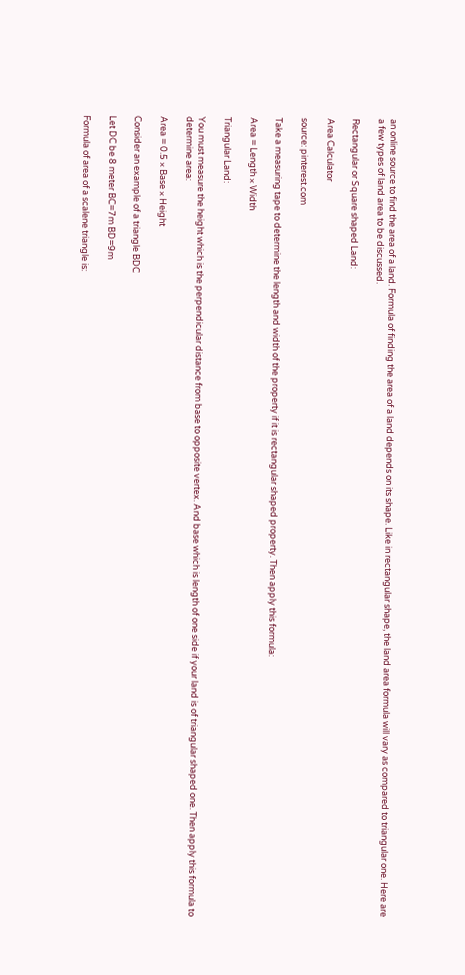an online source to find the area of a land. Formula of finding the area of a land depends on its shape. Like in rectangular shape, the land area formula will vary as compared to triangular one. Here are a few types of land area to be discussed.

Rectangular or Square shaped Land:

Area Calculator

source: pinterest.com

Take a measuring tape to determine the length and width of the property if it is rectangular shaped property. Then apply this formula:

Area = Length × Width

Triangular Land:

You must measure the height which is the perpendicular distance from base to opposite vertex. And base which is length of one side if your land is of triangular shaped one. Then apply this formula to determine area:

Area = 0.5 × Base × Height

Consider an example of a triangle BDC

Let DC be 8 meter BC=7m BD=9m

Formula of area of a scalene triangle is: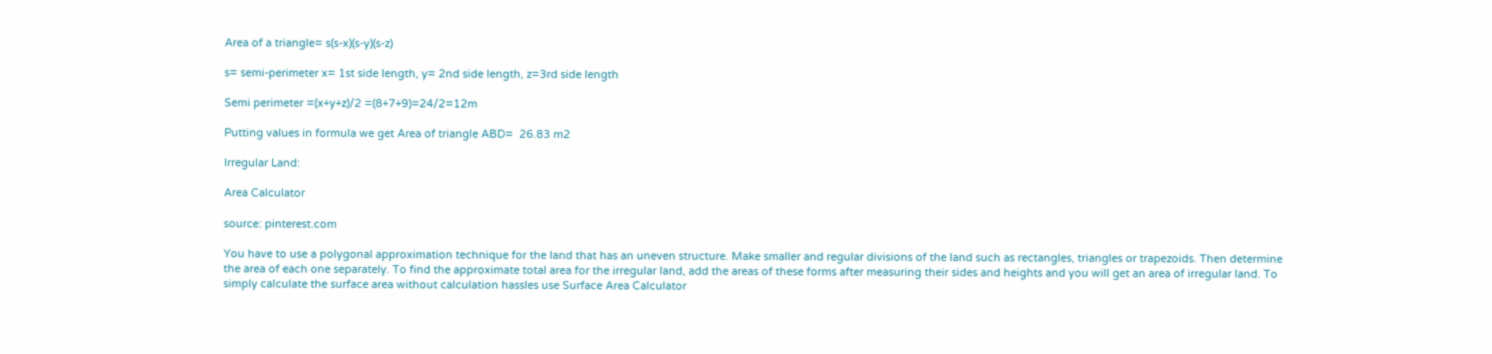Area of a triangle= s(s-x)(s-y)(s-z)

s= semi-perimeter x= 1st side length, y= 2nd side length, z=3rd side length

Semi perimeter =(x+y+z)/2 =(8+7+9)=24/2=12m

Putting values in formula we get Area of triangle ABD=  26.83 m2

Irregular Land:

Area Calculator

source: pinterest.com

You have to use a polygonal approximation technique for the land that has an uneven structure. Make smaller and regular divisions of the land such as rectangles, triangles or trapezoids. Then determine the area of each one separately. To find the approximate total area for the irregular land, add the areas of these forms after measuring their sides and heights and you will get an area of irregular land. To simply calculate the surface area without calculation hassles use Surface Area Calculator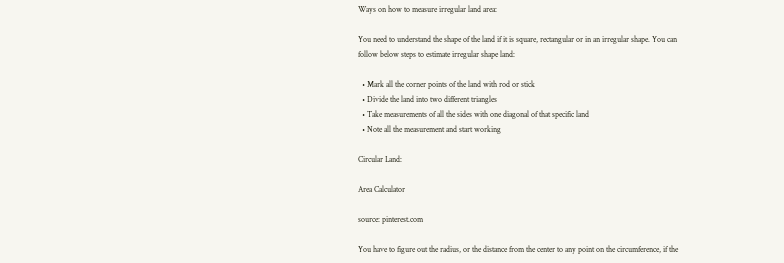Ways on how to measure irregular land area:

You need to understand the shape of the land if it is square, rectangular or in an irregular shape. You can follow below steps to estimate irregular shape land:

  • Mark all the corner points of the land with rod or stick
  • Divide the land into two different triangles
  • Take measurements of all the sides with one diagonal of that specific land
  • Note all the measurement and start working

Circular Land:

Area Calculator

source: pinterest.com

You have to figure out the radius, or the distance from the center to any point on the circumference, if the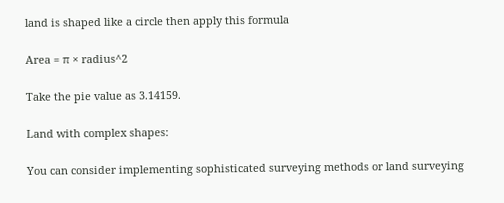land is shaped like a circle then apply this formula

Area = π × radius^2

Take the pie value as 3.14159.

Land with complex shapes:

You can consider implementing sophisticated surveying methods or land surveying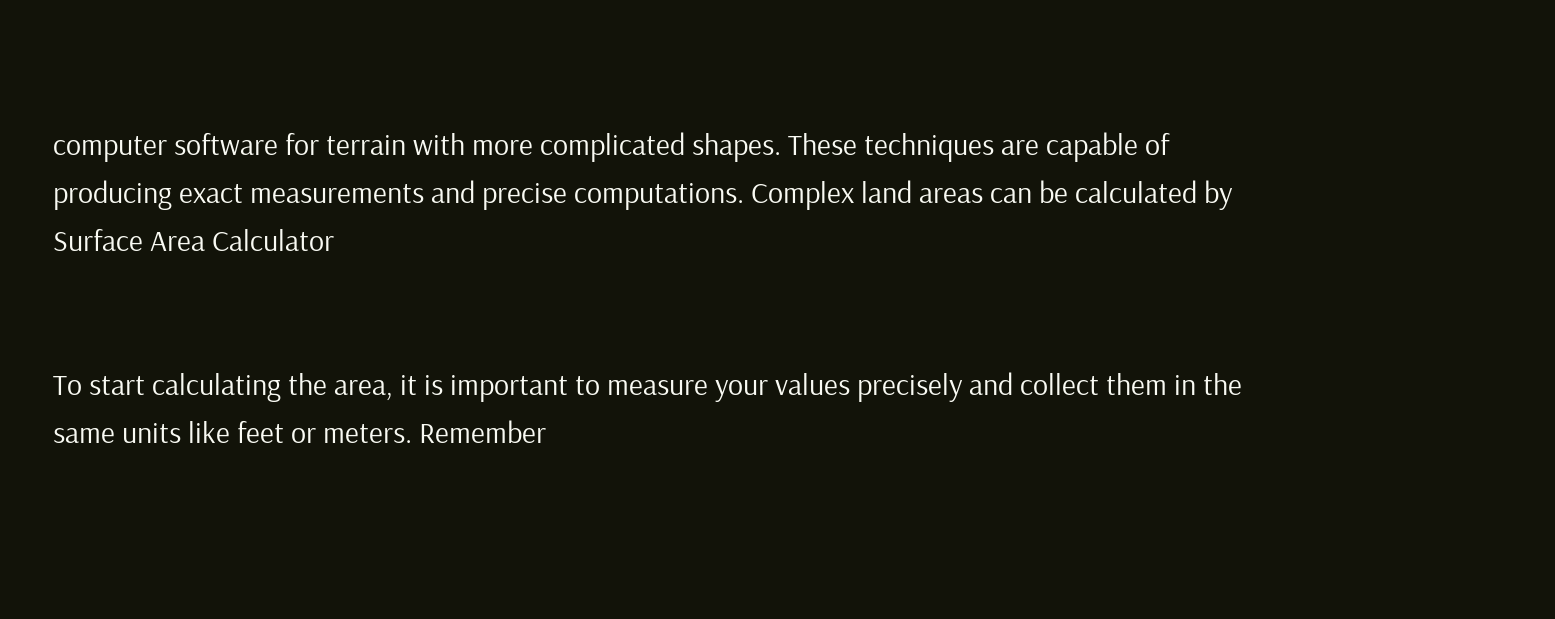computer software for terrain with more complicated shapes. These techniques are capable of producing exact measurements and precise computations. Complex land areas can be calculated by Surface Area Calculator


To start calculating the area, it is important to measure your values precisely and collect them in the same units like feet or meters. Remember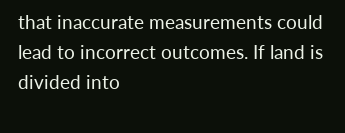that inaccurate measurements could lead to incorrect outcomes. If land is divided into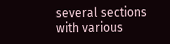several sections with various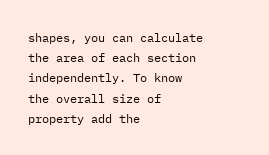shapes, you can calculate the area of each section independently. To know the overall size of property add the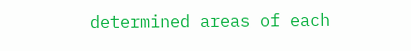determined areas of each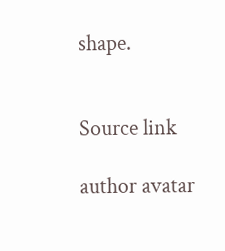shape.


Source link

author avatar